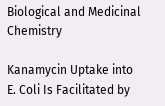Biological and Medicinal Chemistry

Kanamycin Uptake into E. Coli Is Facilitated by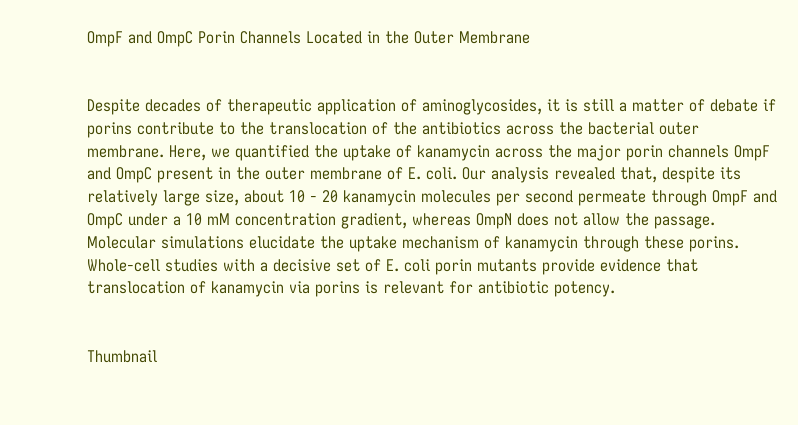OmpF and OmpC Porin Channels Located in the Outer Membrane


Despite decades of therapeutic application of aminoglycosides, it is still a matter of debate if porins contribute to the translocation of the antibiotics across the bacterial outer membrane. Here, we quantified the uptake of kanamycin across the major porin channels OmpF and OmpC present in the outer membrane of E. coli. Our analysis revealed that, despite its relatively large size, about 10 - 20 kanamycin molecules per second permeate through OmpF and OmpC under a 10 mM concentration gradient, whereas OmpN does not allow the passage. Molecular simulations elucidate the uptake mechanism of kanamycin through these porins. Whole-cell studies with a decisive set of E. coli porin mutants provide evidence that translocation of kanamycin via porins is relevant for antibiotic potency.


Thumbnail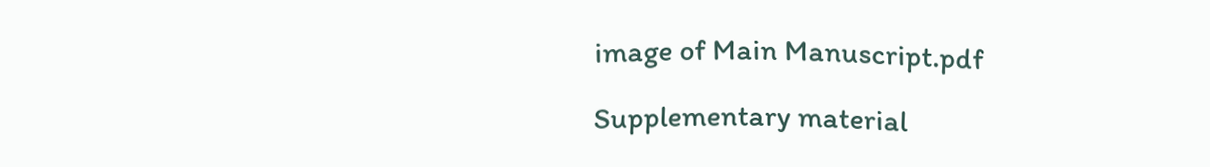image of Main Manuscript.pdf

Supplementary material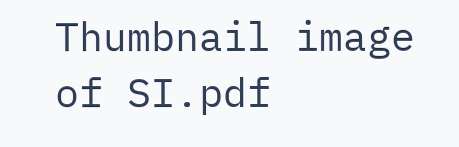Thumbnail image of SI.pdf